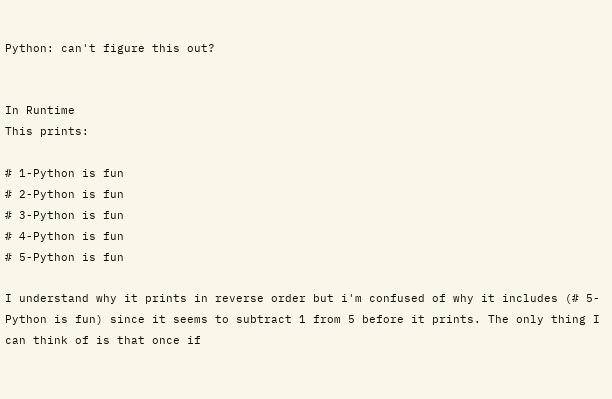Python: can't figure this out?


In Runtime
This prints:

# 1-Python is fun
# 2-Python is fun
# 3-Python is fun
# 4-Python is fun
# 5-Python is fun

I understand why it prints in reverse order but i'm confused of why it includes (# 5-Python is fun) since it seems to subtract 1 from 5 before it prints. The only thing I can think of is that once if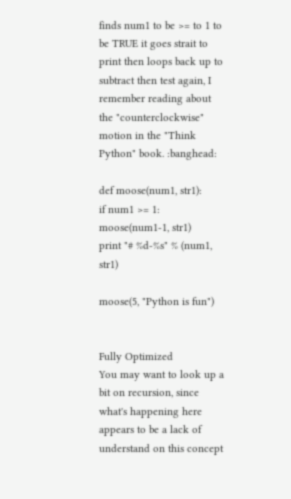finds num1 to be >= to 1 to be TRUE it goes strait to print then loops back up to subtract then test again, I remember reading about the "counterclockwise" motion in the "Think Python" book. :banghead:

def moose(num1, str1):
if num1 >= 1:
moose(num1-1, str1)
print "# %d-%s" % (num1, str1)

moose(5, "Python is fun")


Fully Optimized
You may want to look up a bit on recursion, since what's happening here appears to be a lack of understand on this concept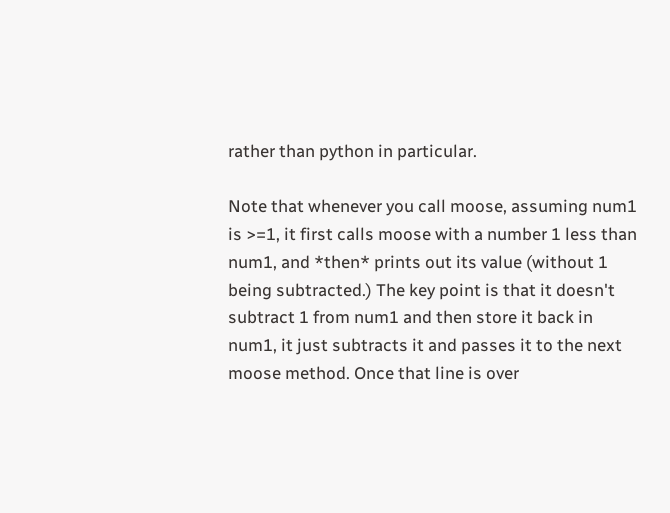rather than python in particular.

Note that whenever you call moose, assuming num1 is >=1, it first calls moose with a number 1 less than num1, and *then* prints out its value (without 1 being subtracted.) The key point is that it doesn't subtract 1 from num1 and then store it back in num1, it just subtracts it and passes it to the next moose method. Once that line is over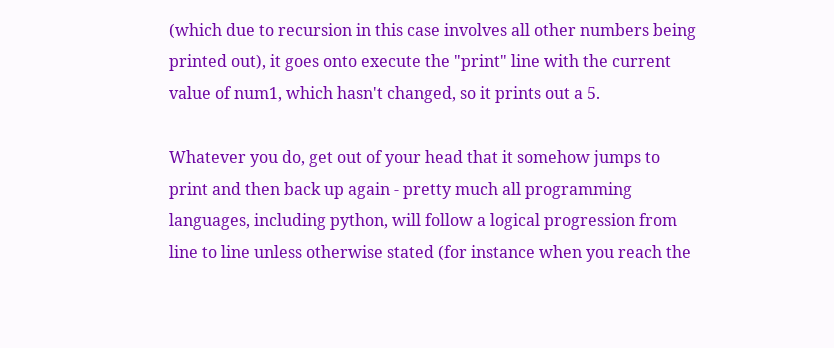(which due to recursion in this case involves all other numbers being printed out), it goes onto execute the "print" line with the current value of num1, which hasn't changed, so it prints out a 5.

Whatever you do, get out of your head that it somehow jumps to print and then back up again - pretty much all programming languages, including python, will follow a logical progression from line to line unless otherwise stated (for instance when you reach the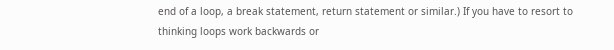end of a loop, a break statement, return statement or similar.) If you have to resort to thinking loops work backwards or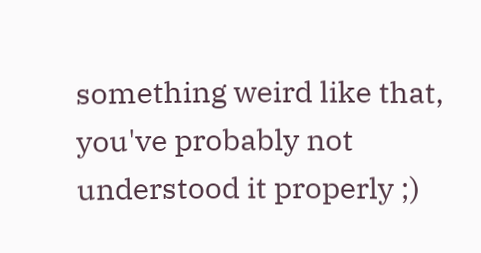something weird like that, you've probably not understood it properly ;)